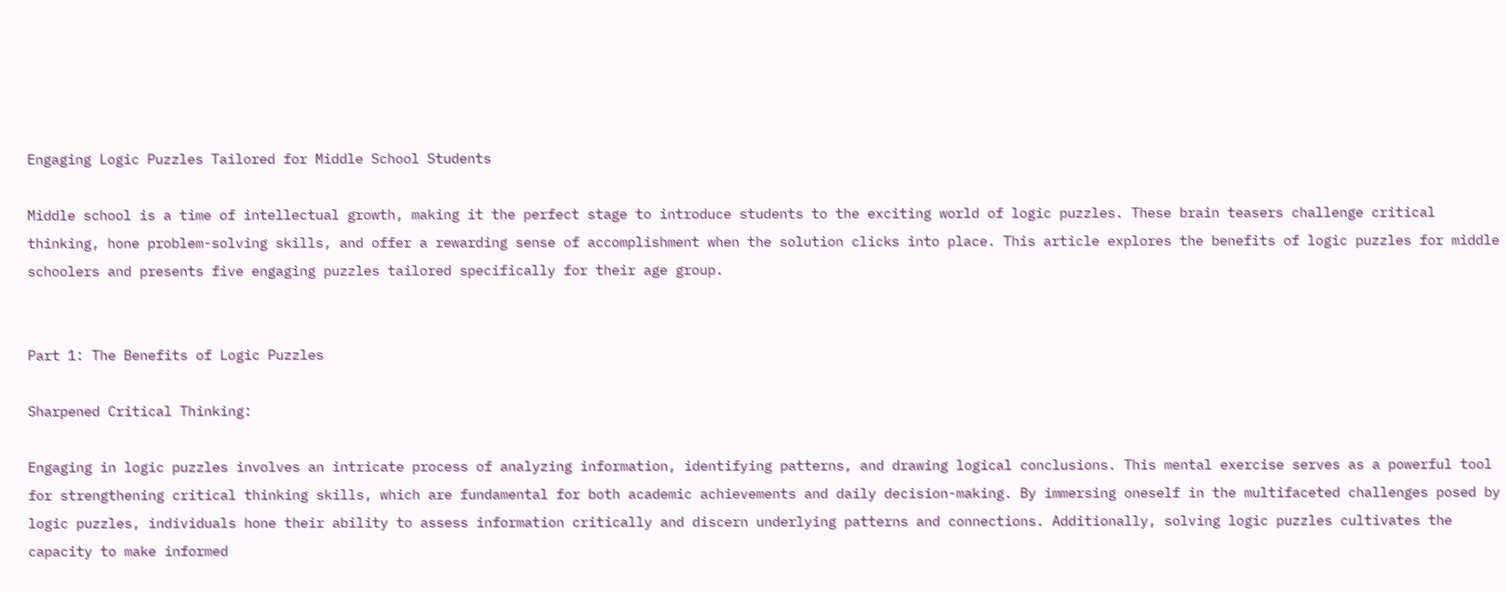Engaging Logic Puzzles Tailored for Middle School Students

Middle school is a time of intellectual growth, making it the perfect stage to introduce students to the exciting world of logic puzzles. These brain teasers challenge critical thinking, hone problem-solving skills, and offer a rewarding sense of accomplishment when the solution clicks into place. This article explores the benefits of logic puzzles for middle schoolers and presents five engaging puzzles tailored specifically for their age group.


Part 1: The Benefits of Logic Puzzles

Sharpened Critical Thinking:

Engaging in logic puzzles involves an intricate process of analyzing information, identifying patterns, and drawing logical conclusions. This mental exercise serves as a powerful tool for strengthening critical thinking skills, which are fundamental for both academic achievements and daily decision-making. By immersing oneself in the multifaceted challenges posed by logic puzzles, individuals hone their ability to assess information critically and discern underlying patterns and connections. Additionally, solving logic puzzles cultivates the capacity to make informed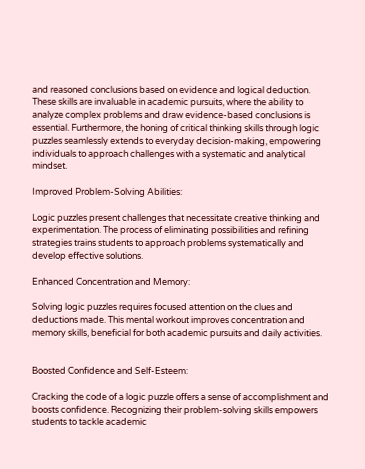and reasoned conclusions based on evidence and logical deduction. These skills are invaluable in academic pursuits, where the ability to analyze complex problems and draw evidence-based conclusions is essential. Furthermore, the honing of critical thinking skills through logic puzzles seamlessly extends to everyday decision-making, empowering individuals to approach challenges with a systematic and analytical mindset.

Improved Problem-Solving Abilities:

Logic puzzles present challenges that necessitate creative thinking and experimentation. The process of eliminating possibilities and refining strategies trains students to approach problems systematically and develop effective solutions.

Enhanced Concentration and Memory:

Solving logic puzzles requires focused attention on the clues and deductions made. This mental workout improves concentration and memory skills, beneficial for both academic pursuits and daily activities.


Boosted Confidence and Self-Esteem:

Cracking the code of a logic puzzle offers a sense of accomplishment and boosts confidence. Recognizing their problem-solving skills empowers students to tackle academic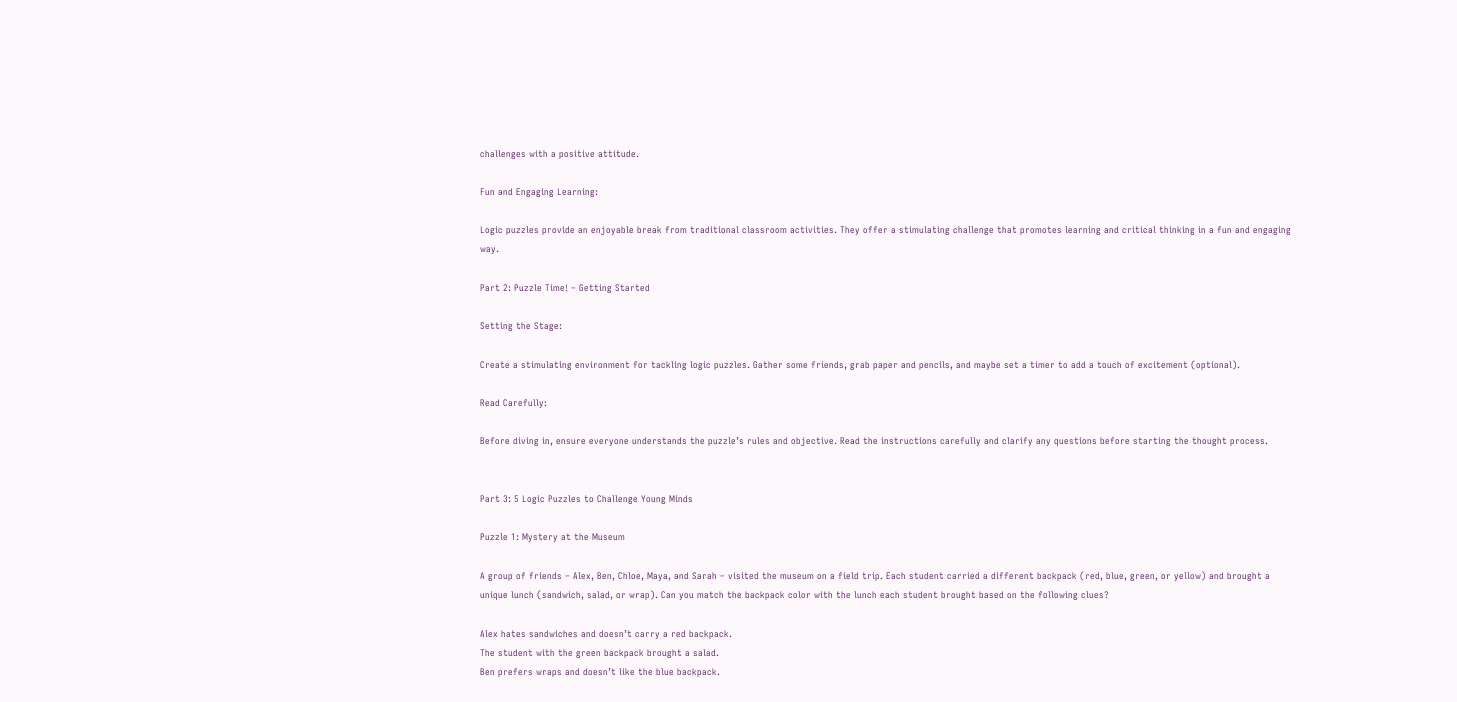challenges with a positive attitude.

Fun and Engaging Learning:

Logic puzzles provide an enjoyable break from traditional classroom activities. They offer a stimulating challenge that promotes learning and critical thinking in a fun and engaging way.

Part 2: Puzzle Time! – Getting Started

Setting the Stage:

Create a stimulating environment for tackling logic puzzles. Gather some friends, grab paper and pencils, and maybe set a timer to add a touch of excitement (optional).

Read Carefully:

Before diving in, ensure everyone understands the puzzle’s rules and objective. Read the instructions carefully and clarify any questions before starting the thought process.


Part 3: 5 Logic Puzzles to Challenge Young Minds

Puzzle 1: Mystery at the Museum

A group of friends – Alex, Ben, Chloe, Maya, and Sarah – visited the museum on a field trip. Each student carried a different backpack (red, blue, green, or yellow) and brought a unique lunch (sandwich, salad, or wrap). Can you match the backpack color with the lunch each student brought based on the following clues?

Alex hates sandwiches and doesn’t carry a red backpack.
The student with the green backpack brought a salad.
Ben prefers wraps and doesn’t like the blue backpack.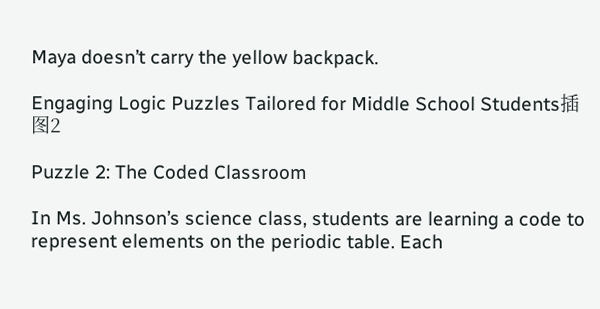Maya doesn’t carry the yellow backpack.

Engaging Logic Puzzles Tailored for Middle School Students插图2

Puzzle 2: The Coded Classroom

In Ms. Johnson’s science class, students are learning a code to represent elements on the periodic table. Each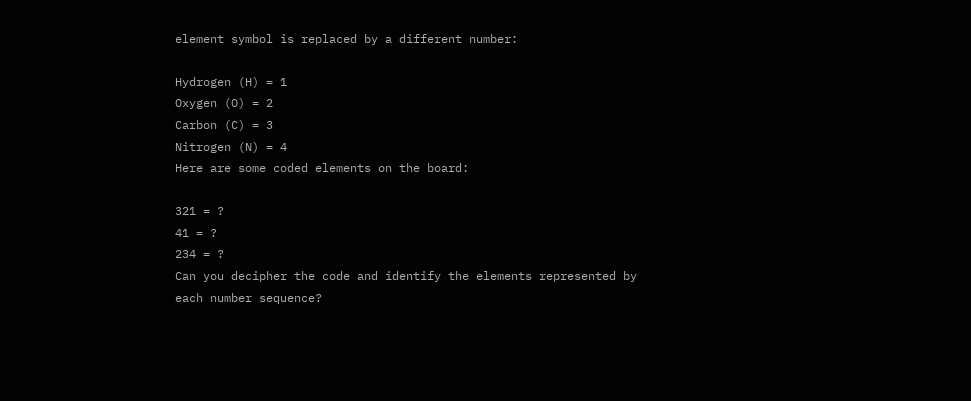element symbol is replaced by a different number:

Hydrogen (H) = 1
Oxygen (O) = 2
Carbon (C) = 3
Nitrogen (N) = 4
Here are some coded elements on the board:

321 = ?
41 = ?
234 = ?
Can you decipher the code and identify the elements represented by each number sequence?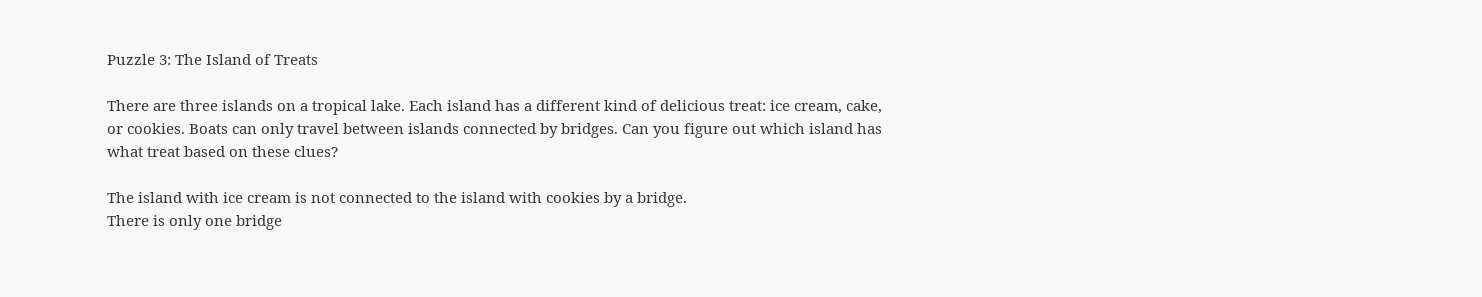Puzzle 3: The Island of Treats

There are three islands on a tropical lake. Each island has a different kind of delicious treat: ice cream, cake, or cookies. Boats can only travel between islands connected by bridges. Can you figure out which island has what treat based on these clues?

The island with ice cream is not connected to the island with cookies by a bridge.
There is only one bridge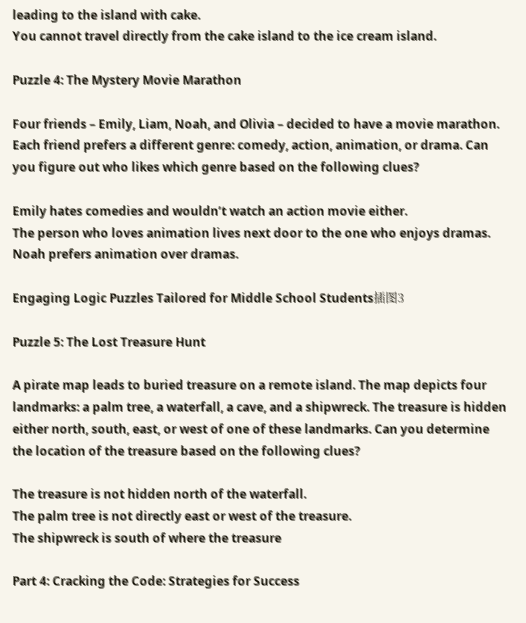leading to the island with cake.
You cannot travel directly from the cake island to the ice cream island.

Puzzle 4: The Mystery Movie Marathon

Four friends – Emily, Liam, Noah, and Olivia – decided to have a movie marathon. Each friend prefers a different genre: comedy, action, animation, or drama. Can you figure out who likes which genre based on the following clues?

Emily hates comedies and wouldn’t watch an action movie either.
The person who loves animation lives next door to the one who enjoys dramas.
Noah prefers animation over dramas.

Engaging Logic Puzzles Tailored for Middle School Students插图3

Puzzle 5: The Lost Treasure Hunt

A pirate map leads to buried treasure on a remote island. The map depicts four landmarks: a palm tree, a waterfall, a cave, and a shipwreck. The treasure is hidden either north, south, east, or west of one of these landmarks. Can you determine the location of the treasure based on the following clues?

The treasure is not hidden north of the waterfall.
The palm tree is not directly east or west of the treasure.
The shipwreck is south of where the treasure

Part 4: Cracking the Code: Strategies for Success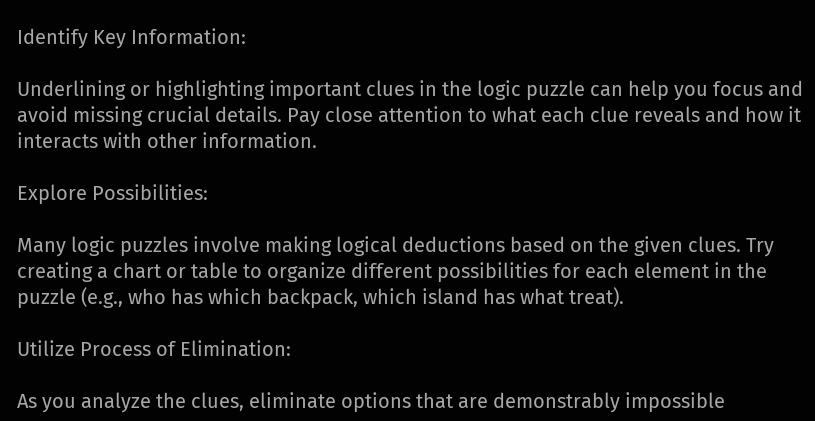Identify Key Information:

Underlining or highlighting important clues in the logic puzzle can help you focus and avoid missing crucial details. Pay close attention to what each clue reveals and how it interacts with other information.

Explore Possibilities:

Many logic puzzles involve making logical deductions based on the given clues. Try creating a chart or table to organize different possibilities for each element in the puzzle (e.g., who has which backpack, which island has what treat).

Utilize Process of Elimination:

As you analyze the clues, eliminate options that are demonstrably impossible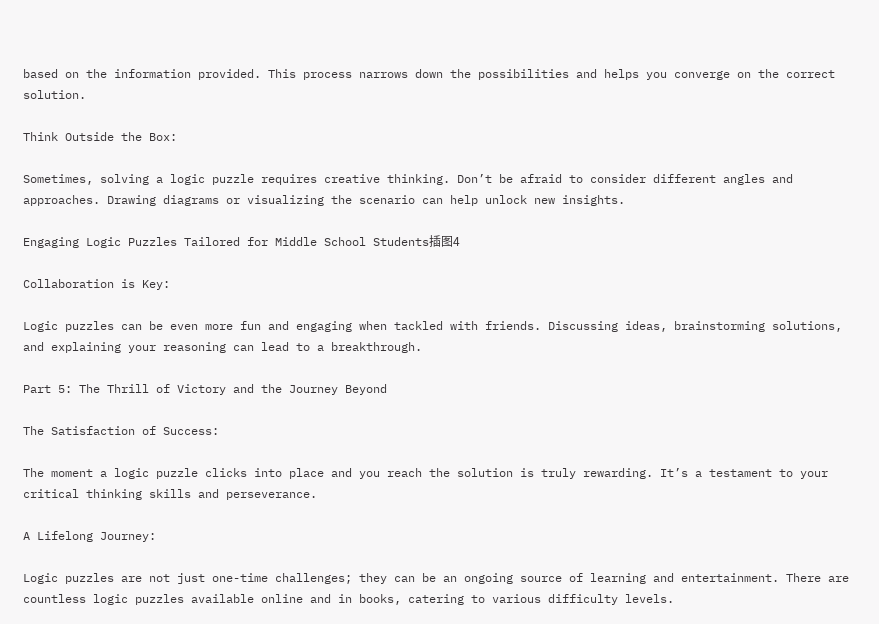based on the information provided. This process narrows down the possibilities and helps you converge on the correct solution.

Think Outside the Box:

Sometimes, solving a logic puzzle requires creative thinking. Don’t be afraid to consider different angles and approaches. Drawing diagrams or visualizing the scenario can help unlock new insights.

Engaging Logic Puzzles Tailored for Middle School Students插图4

Collaboration is Key:

Logic puzzles can be even more fun and engaging when tackled with friends. Discussing ideas, brainstorming solutions, and explaining your reasoning can lead to a breakthrough.

Part 5: The Thrill of Victory and the Journey Beyond

The Satisfaction of Success:

The moment a logic puzzle clicks into place and you reach the solution is truly rewarding. It’s a testament to your critical thinking skills and perseverance.

A Lifelong Journey:

Logic puzzles are not just one-time challenges; they can be an ongoing source of learning and entertainment. There are countless logic puzzles available online and in books, catering to various difficulty levels.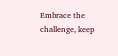Embrace the challenge, keep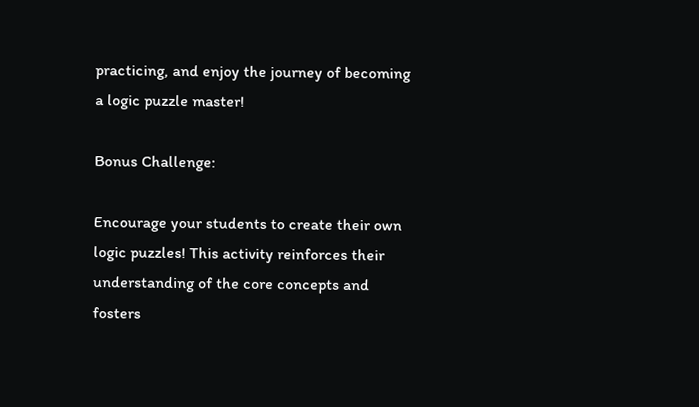practicing, and enjoy the journey of becoming a logic puzzle master!

Bonus Challenge:

Encourage your students to create their own logic puzzles! This activity reinforces their understanding of the core concepts and fosters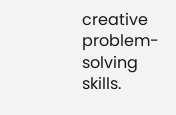creative problem-solving skills.